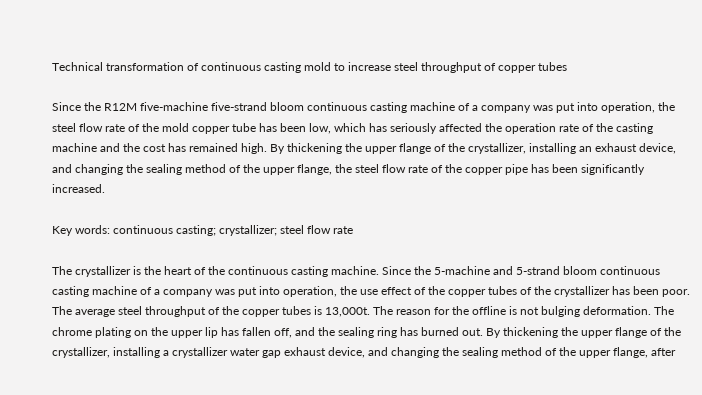Technical transformation of continuous casting mold to increase steel throughput of copper tubes

Since the R12M five-machine five-strand bloom continuous casting machine of a company was put into operation, the steel flow rate of the mold copper tube has been low, which has seriously affected the operation rate of the casting machine and the cost has remained high. By thickening the upper flange of the crystallizer, installing an exhaust device, and changing the sealing method of the upper flange, the steel flow rate of the copper pipe has been significantly increased.

Key words: continuous casting; crystallizer; steel flow rate

The crystallizer is the heart of the continuous casting machine. Since the 5-machine and 5-strand bloom continuous casting machine of a company was put into operation, the use effect of the copper tubes of the crystallizer has been poor. The average steel throughput of the copper tubes is 13,000t. The reason for the offline is not bulging deformation. The chrome plating on the upper lip has fallen off, and the sealing ring has burned out. By thickening the upper flange of the crystallizer, installing a crystallizer water gap exhaust device, and changing the sealing method of the upper flange, after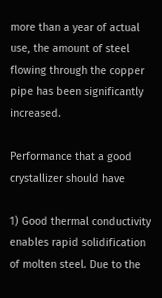more than a year of actual use, the amount of steel flowing through the copper pipe has been significantly increased.

Performance that a good crystallizer should have

1) Good thermal conductivity enables rapid solidification of molten steel. Due to the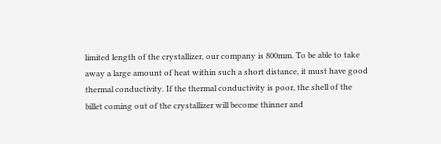limited length of the crystallizer, our company is 800mm. To be able to take away a large amount of heat within such a short distance, it must have good thermal conductivity. If the thermal conductivity is poor, the shell of the billet coming out of the crystallizer will become thinner and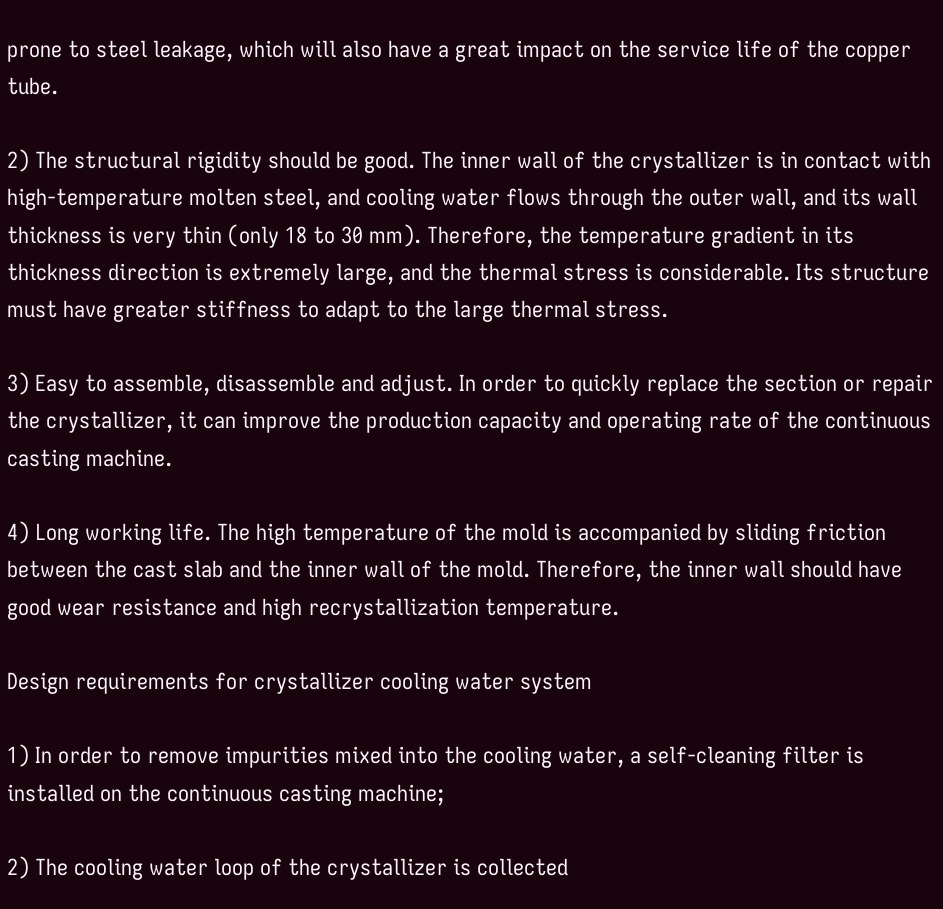prone to steel leakage, which will also have a great impact on the service life of the copper tube.

2) The structural rigidity should be good. The inner wall of the crystallizer is in contact with high-temperature molten steel, and cooling water flows through the outer wall, and its wall thickness is very thin (only 18 to 30 mm). Therefore, the temperature gradient in its thickness direction is extremely large, and the thermal stress is considerable. Its structure must have greater stiffness to adapt to the large thermal stress.

3) Easy to assemble, disassemble and adjust. In order to quickly replace the section or repair the crystallizer, it can improve the production capacity and operating rate of the continuous casting machine.

4) Long working life. The high temperature of the mold is accompanied by sliding friction between the cast slab and the inner wall of the mold. Therefore, the inner wall should have good wear resistance and high recrystallization temperature.

Design requirements for crystallizer cooling water system

1) In order to remove impurities mixed into the cooling water, a self-cleaning filter is installed on the continuous casting machine;

2) The cooling water loop of the crystallizer is collected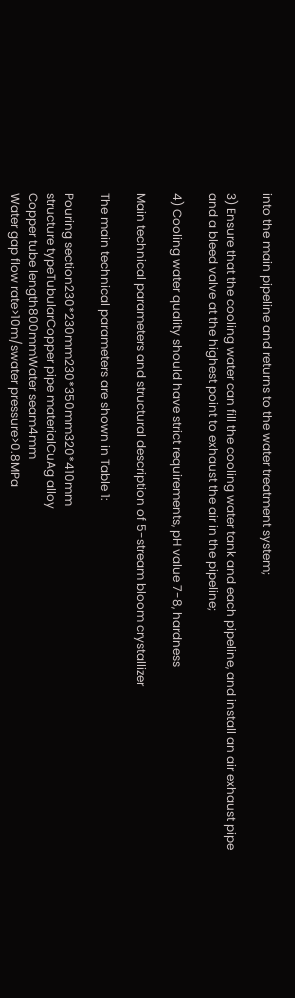into the main pipeline and returns to the water treatment system;

3) Ensure that the cooling water can fill the cooling water tank and each pipeline, and install an air exhaust pipe and a bleed valve at the highest point to exhaust the air in the pipeline;

4) Cooling water quality should have strict requirements, pH value 7-8, hardness

Main technical parameters and structural description of 5-stream bloom crystallizer

The main technical parameters are shown in Table 1:

Pouring section230*230mm230*350mm320*410mm
structure typeTubularCopper pipe materialCuAg alloy
Copper tube length800mmWater seam4mm
Water gap flow rate>10m/swater pressure>0.8MPa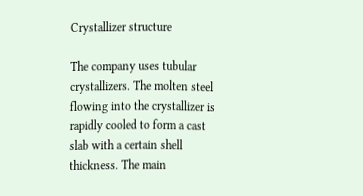Crystallizer structure

The company uses tubular crystallizers. The molten steel flowing into the crystallizer is rapidly cooled to form a cast slab with a certain shell thickness. The main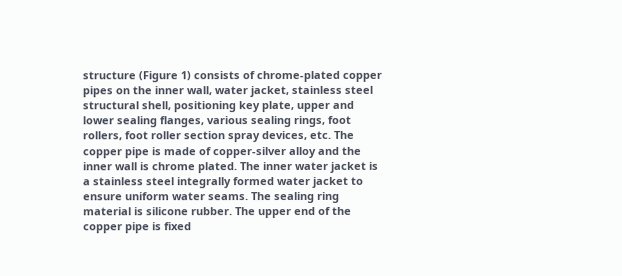structure (Figure 1) consists of chrome-plated copper pipes on the inner wall, water jacket, stainless steel structural shell, positioning key plate, upper and lower sealing flanges, various sealing rings, foot rollers, foot roller section spray devices, etc. The copper pipe is made of copper-silver alloy and the inner wall is chrome plated. The inner water jacket is a stainless steel integrally formed water jacket to ensure uniform water seams. The sealing ring material is silicone rubber. The upper end of the copper pipe is fixed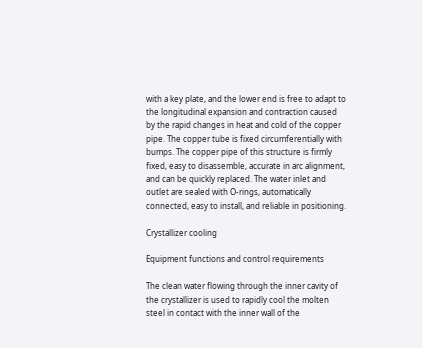with a key plate, and the lower end is free to adapt to the longitudinal expansion and contraction caused by the rapid changes in heat and cold of the copper pipe. The copper tube is fixed circumferentially with bumps. The copper pipe of this structure is firmly fixed, easy to disassemble, accurate in arc alignment, and can be quickly replaced. The water inlet and outlet are sealed with O-rings, automatically connected, easy to install, and reliable in positioning.

Crystallizer cooling

Equipment functions and control requirements

The clean water flowing through the inner cavity of the crystallizer is used to rapidly cool the molten steel in contact with the inner wall of the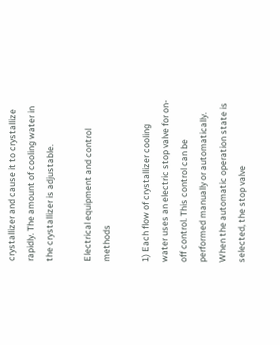crystallizer and cause it to crystallize rapidly. The amount of cooling water in the crystallizer is adjustable.

Electrical equipment and control methods

1) Each flow of crystallizer cooling water uses an electric stop valve for on-off control. This control can be performed manually or automatically. When the automatic operation state is selected, the stop valve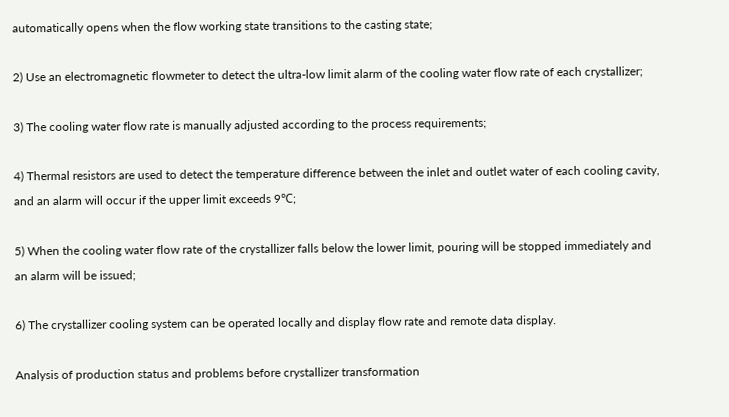automatically opens when the flow working state transitions to the casting state;

2) Use an electromagnetic flowmeter to detect the ultra-low limit alarm of the cooling water flow rate of each crystallizer;

3) The cooling water flow rate is manually adjusted according to the process requirements;

4) Thermal resistors are used to detect the temperature difference between the inlet and outlet water of each cooling cavity, and an alarm will occur if the upper limit exceeds 9℃;

5) When the cooling water flow rate of the crystallizer falls below the lower limit, pouring will be stopped immediately and an alarm will be issued;

6) The crystallizer cooling system can be operated locally and display flow rate and remote data display.

Analysis of production status and problems before crystallizer transformation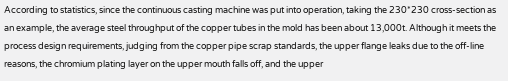According to statistics, since the continuous casting machine was put into operation, taking the 230*230 cross-section as an example, the average steel throughput of the copper tubes in the mold has been about 13,000t. Although it meets the process design requirements, judging from the copper pipe scrap standards, the upper flange leaks due to the off-line reasons, the chromium plating layer on the upper mouth falls off, and the upper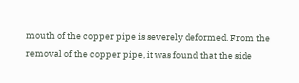mouth of the copper pipe is severely deformed. From the removal of the copper pipe, it was found that the side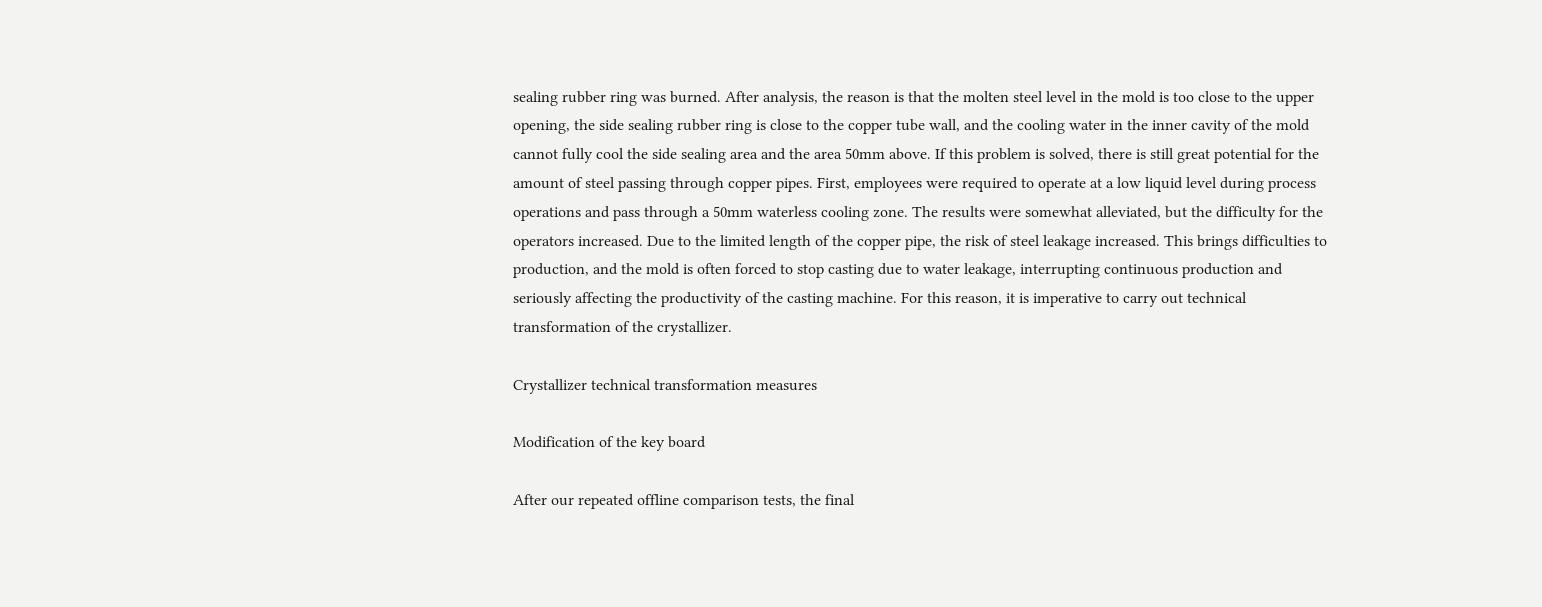sealing rubber ring was burned. After analysis, the reason is that the molten steel level in the mold is too close to the upper opening, the side sealing rubber ring is close to the copper tube wall, and the cooling water in the inner cavity of the mold cannot fully cool the side sealing area and the area 50mm above. If this problem is solved, there is still great potential for the amount of steel passing through copper pipes. First, employees were required to operate at a low liquid level during process operations and pass through a 50mm waterless cooling zone. The results were somewhat alleviated, but the difficulty for the operators increased. Due to the limited length of the copper pipe, the risk of steel leakage increased. This brings difficulties to production, and the mold is often forced to stop casting due to water leakage, interrupting continuous production and seriously affecting the productivity of the casting machine. For this reason, it is imperative to carry out technical transformation of the crystallizer.

Crystallizer technical transformation measures

Modification of the key board

After our repeated offline comparison tests, the final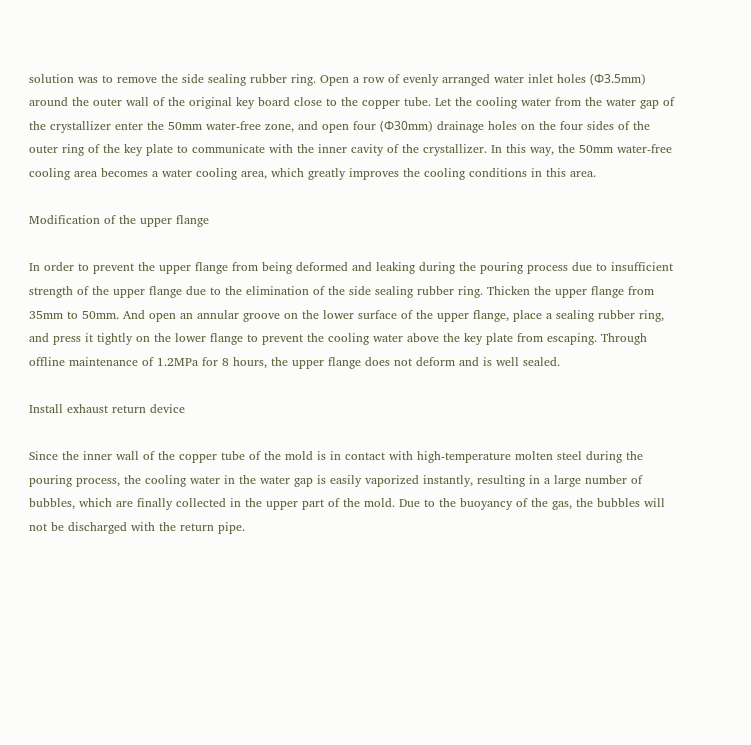solution was to remove the side sealing rubber ring. Open a row of evenly arranged water inlet holes (Φ3.5mm) around the outer wall of the original key board close to the copper tube. Let the cooling water from the water gap of the crystallizer enter the 50mm water-free zone, and open four (Φ30mm) drainage holes on the four sides of the outer ring of the key plate to communicate with the inner cavity of the crystallizer. In this way, the 50mm water-free cooling area becomes a water cooling area, which greatly improves the cooling conditions in this area.

Modification of the upper flange

In order to prevent the upper flange from being deformed and leaking during the pouring process due to insufficient strength of the upper flange due to the elimination of the side sealing rubber ring. Thicken the upper flange from 35mm to 50mm. And open an annular groove on the lower surface of the upper flange, place a sealing rubber ring, and press it tightly on the lower flange to prevent the cooling water above the key plate from escaping. Through offline maintenance of 1.2MPa for 8 hours, the upper flange does not deform and is well sealed.

Install exhaust return device

Since the inner wall of the copper tube of the mold is in contact with high-temperature molten steel during the pouring process, the cooling water in the water gap is easily vaporized instantly, resulting in a large number of bubbles, which are finally collected in the upper part of the mold. Due to the buoyancy of the gas, the bubbles will not be discharged with the return pipe.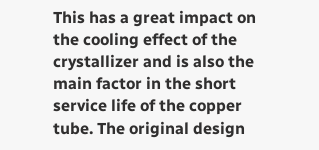This has a great impact on the cooling effect of the crystallizer and is also the main factor in the short service life of the copper tube. The original design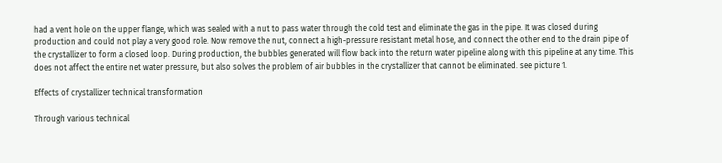had a vent hole on the upper flange, which was sealed with a nut to pass water through the cold test and eliminate the gas in the pipe. It was closed during production and could not play a very good role. Now remove the nut, connect a high-pressure resistant metal hose, and connect the other end to the drain pipe of the crystallizer to form a closed loop. During production, the bubbles generated will flow back into the return water pipeline along with this pipeline at any time. This does not affect the entire net water pressure, but also solves the problem of air bubbles in the crystallizer that cannot be eliminated. see picture 1.

Effects of crystallizer technical transformation

Through various technical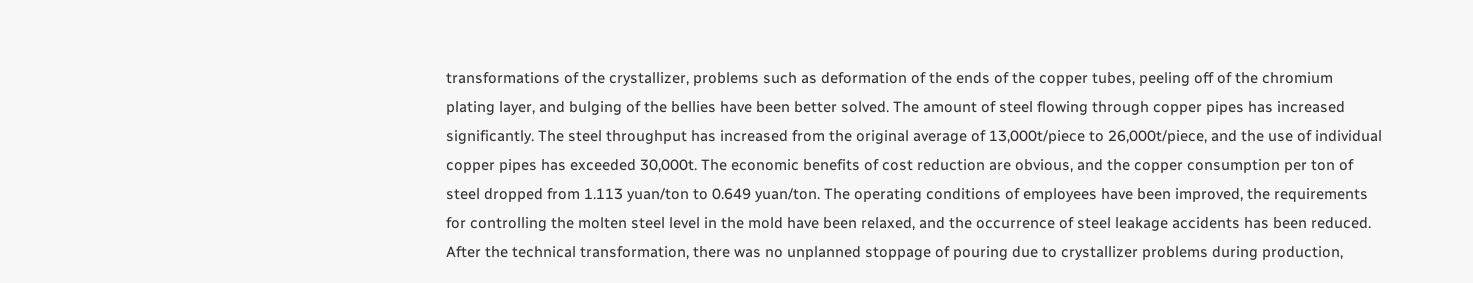transformations of the crystallizer, problems such as deformation of the ends of the copper tubes, peeling off of the chromium plating layer, and bulging of the bellies have been better solved. The amount of steel flowing through copper pipes has increased significantly. The steel throughput has increased from the original average of 13,000t/piece to 26,000t/piece, and the use of individual copper pipes has exceeded 30,000t. The economic benefits of cost reduction are obvious, and the copper consumption per ton of steel dropped from 1.113 yuan/ton to 0.649 yuan/ton. The operating conditions of employees have been improved, the requirements for controlling the molten steel level in the mold have been relaxed, and the occurrence of steel leakage accidents has been reduced. After the technical transformation, there was no unplanned stoppage of pouring due to crystallizer problems during production,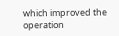which improved the operation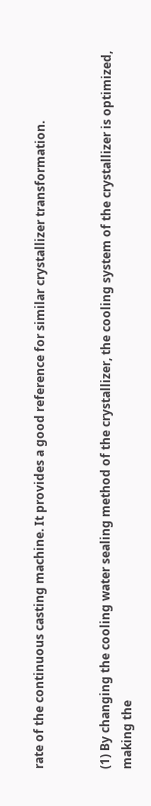rate of the continuous casting machine. It provides a good reference for similar crystallizer transformation.


(1) By changing the cooling water sealing method of the crystallizer, the cooling system of the crystallizer is optimized, making the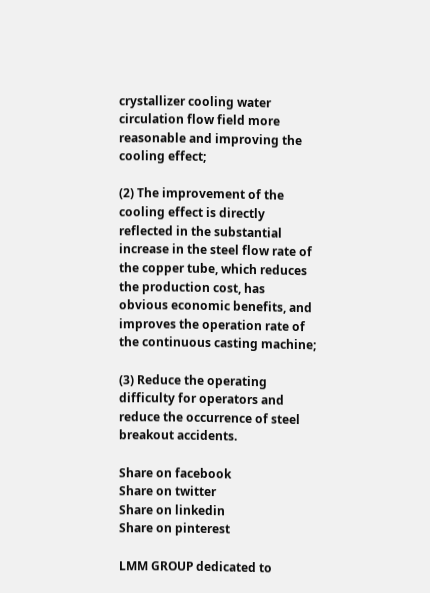crystallizer cooling water circulation flow field more reasonable and improving the cooling effect;

(2) The improvement of the cooling effect is directly reflected in the substantial increase in the steel flow rate of the copper tube, which reduces the production cost, has obvious economic benefits, and improves the operation rate of the continuous casting machine;

(3) Reduce the operating difficulty for operators and reduce the occurrence of steel breakout accidents.

Share on facebook
Share on twitter
Share on linkedin
Share on pinterest

LMM GROUP dedicated to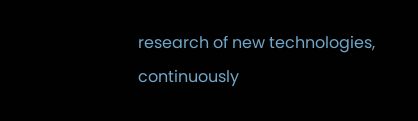research of new technologies, continuously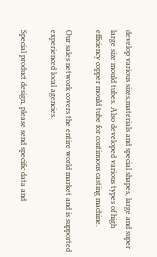develop various sizes,materials and special shapes, large and super large size mould tubes. Also developed various types of high efficiency copper mould tube for continuous casting machine.

Our sales network covers the entire world market and is supported experienced local agencies.

Special product design, please send specific data and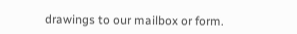drawings to our mailbox or form.